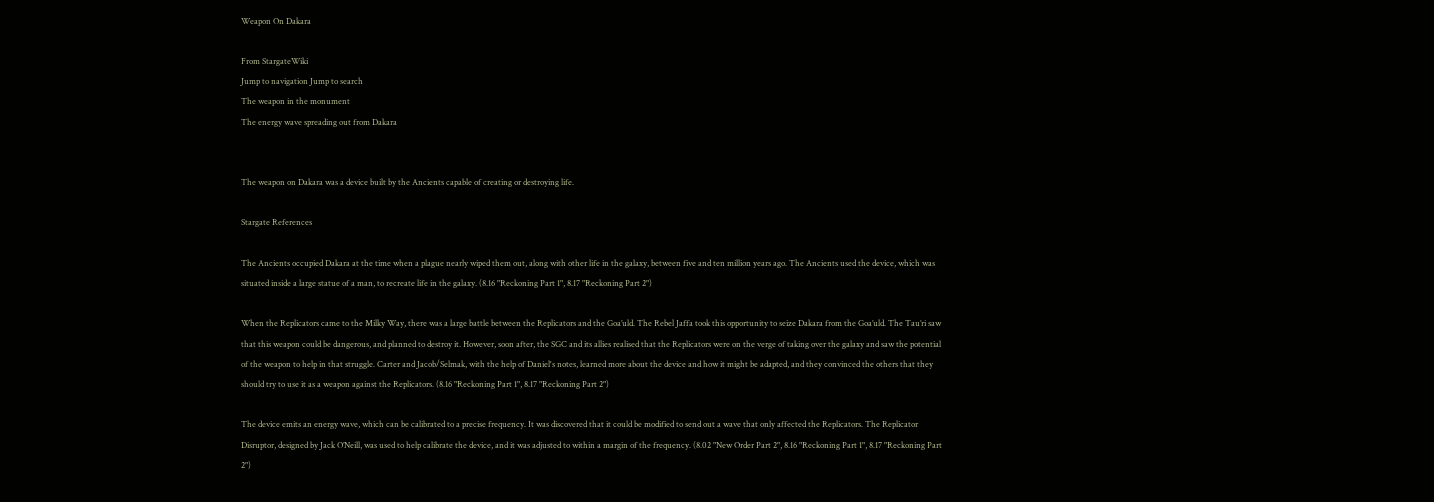Weapon On Dakara

From StargateWiki
Jump to navigation Jump to search
The weapon in the monument
The energy wave spreading out from Dakara


The weapon on Dakara was a device built by the Ancients capable of creating or destroying life.

Stargate References

The Ancients occupied Dakara at the time when a plague nearly wiped them out, along with other life in the galaxy, between five and ten million years ago. The Ancients used the device, which was situated inside a large statue of a man, to recreate life in the galaxy. (8.16 "Reckoning Part 1", 8.17 "Reckoning Part 2")

When the Replicators came to the Milky Way, there was a large battle between the Replicators and the Goa’uld. The Rebel Jaffa took this opportunity to seize Dakara from the Goa’uld. The Tau’ri saw that this weapon could be dangerous, and planned to destroy it. However, soon after, the SGC and its allies realised that the Replicators were on the verge of taking over the galaxy and saw the potential of the weapon to help in that struggle. Carter and Jacob/Selmak, with the help of Daniel's notes, learned more about the device and how it might be adapted, and they convinced the others that they should try to use it as a weapon against the Replicators. (8.16 "Reckoning Part 1", 8.17 "Reckoning Part 2")

The device emits an energy wave, which can be calibrated to a precise frequency. It was discovered that it could be modified to send out a wave that only affected the Replicators. The Replicator Disruptor, designed by Jack O’Neill, was used to help calibrate the device, and it was adjusted to within a margin of the frequency. (8.02 "New Order Part 2", 8.16 "Reckoning Part 1", 8.17 "Reckoning Part 2")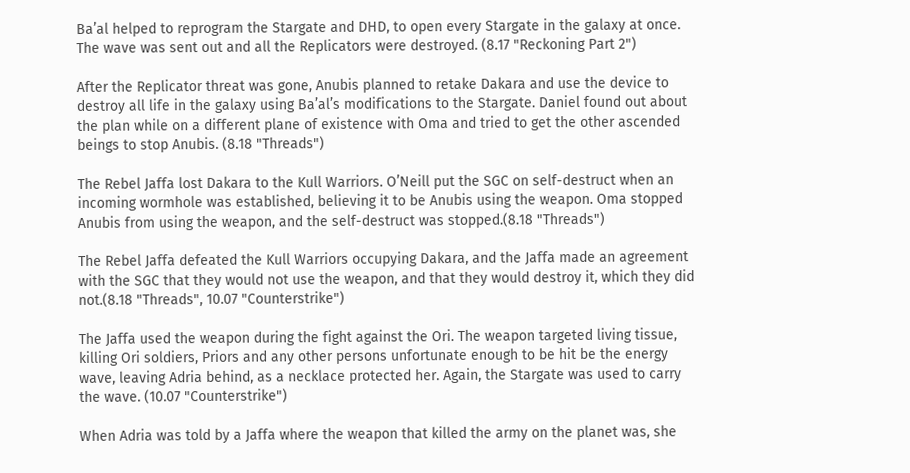Ba’al helped to reprogram the Stargate and DHD, to open every Stargate in the galaxy at once. The wave was sent out and all the Replicators were destroyed. (8.17 "Reckoning Part 2")

After the Replicator threat was gone, Anubis planned to retake Dakara and use the device to destroy all life in the galaxy using Ba’al’s modifications to the Stargate. Daniel found out about the plan while on a different plane of existence with Oma and tried to get the other ascended beings to stop Anubis. (8.18 "Threads")

The Rebel Jaffa lost Dakara to the Kull Warriors. O’Neill put the SGC on self-destruct when an incoming wormhole was established, believing it to be Anubis using the weapon. Oma stopped Anubis from using the weapon, and the self-destruct was stopped.(8.18 "Threads")

The Rebel Jaffa defeated the Kull Warriors occupying Dakara, and the Jaffa made an agreement with the SGC that they would not use the weapon, and that they would destroy it, which they did not.(8.18 "Threads", 10.07 "Counterstrike")

The Jaffa used the weapon during the fight against the Ori. The weapon targeted living tissue, killing Ori soldiers, Priors and any other persons unfortunate enough to be hit be the energy wave, leaving Adria behind, as a necklace protected her. Again, the Stargate was used to carry the wave. (10.07 "Counterstrike")

When Adria was told by a Jaffa where the weapon that killed the army on the planet was, she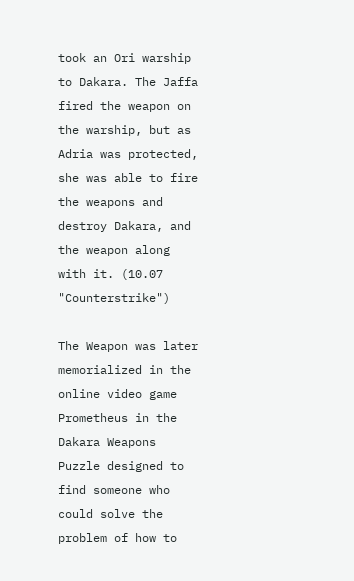took an Ori warship to Dakara. The Jaffa fired the weapon on the warship, but as Adria was protected, she was able to fire the weapons and destroy Dakara, and the weapon along with it. (10.07 "Counterstrike")

The Weapon was later memorialized in the online video game Prometheus in the Dakara Weapons Puzzle designed to find someone who could solve the problem of how to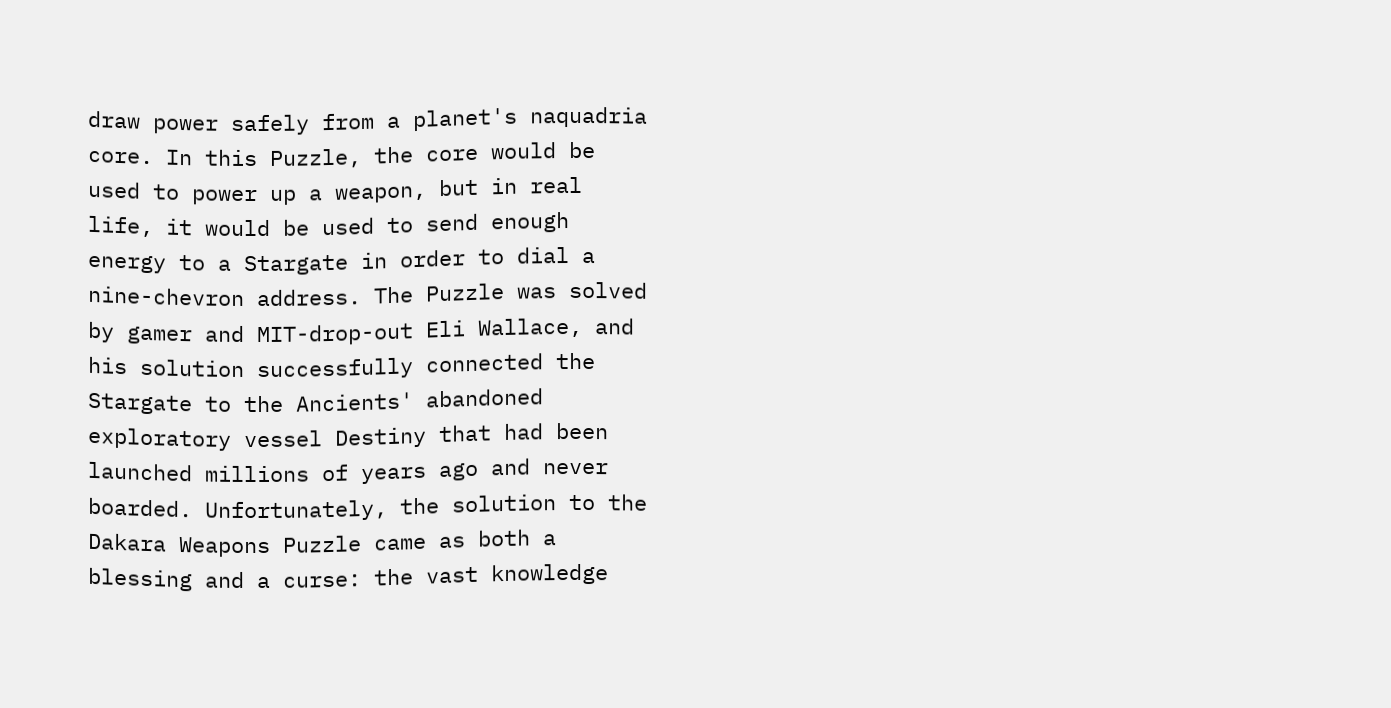draw power safely from a planet's naquadria core. In this Puzzle, the core would be used to power up a weapon, but in real life, it would be used to send enough energy to a Stargate in order to dial a nine-chevron address. The Puzzle was solved by gamer and MIT-drop-out Eli Wallace, and his solution successfully connected the Stargate to the Ancients' abandoned exploratory vessel Destiny that had been launched millions of years ago and never boarded. Unfortunately, the solution to the Dakara Weapons Puzzle came as both a blessing and a curse: the vast knowledge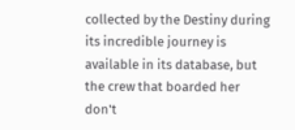collected by the Destiny during its incredible journey is available in its database, but the crew that boarded her don't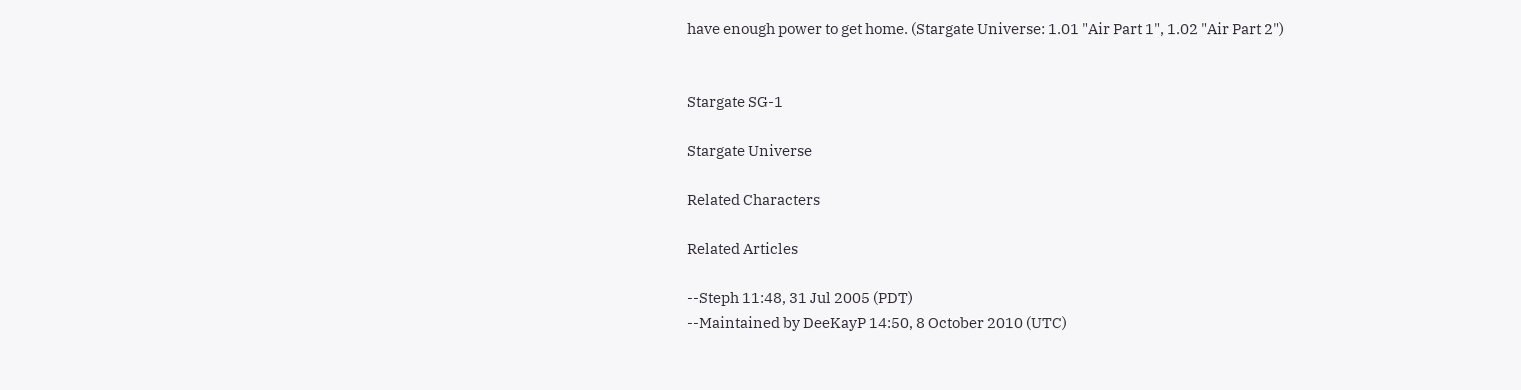have enough power to get home. (Stargate Universe: 1.01 "Air Part 1", 1.02 "Air Part 2")


Stargate SG-1

Stargate Universe

Related Characters

Related Articles

--Steph 11:48, 31 Jul 2005 (PDT)
--Maintained by DeeKayP 14:50, 8 October 2010 (UTC)